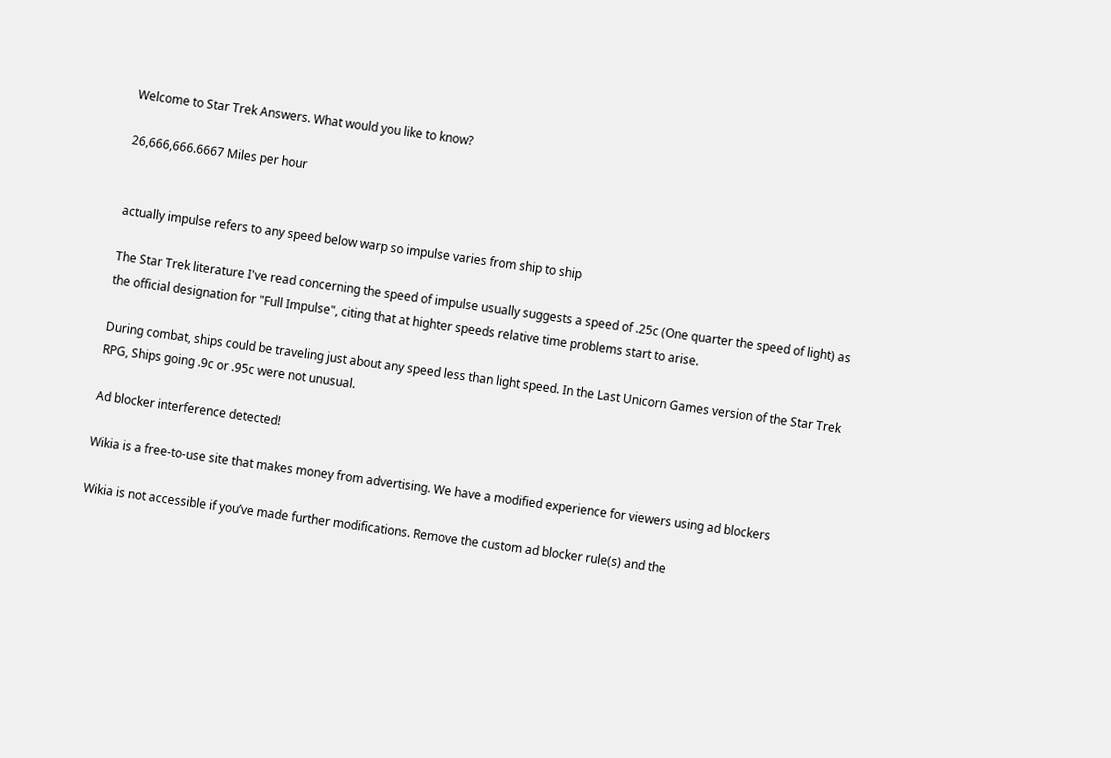Welcome to Star Trek Answers. What would you like to know?

26,666,666.6667 Miles per hour


actually impulse refers to any speed below warp so impulse varies from ship to ship

The Star Trek literature I've read concerning the speed of impulse usually suggests a speed of .25c (One quarter the speed of light) as the official designation for "Full Impulse", citing that at highter speeds relative time problems start to arise.

During combat, ships could be traveling just about any speed less than light speed. In the Last Unicorn Games version of the Star Trek RPG, Ships going .9c or .95c were not unusual.

Ad blocker interference detected!

Wikia is a free-to-use site that makes money from advertising. We have a modified experience for viewers using ad blockers

Wikia is not accessible if you’ve made further modifications. Remove the custom ad blocker rule(s) and the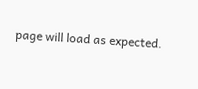page will load as expected.